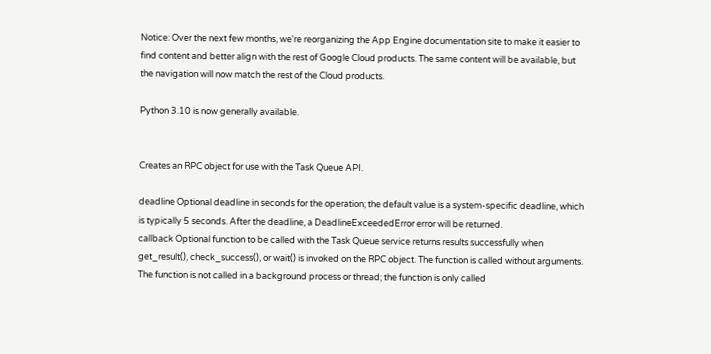Notice: Over the next few months, we're reorganizing the App Engine documentation site to make it easier to find content and better align with the rest of Google Cloud products. The same content will be available, but the navigation will now match the rest of the Cloud products.

Python 3.10 is now generally available.


Creates an RPC object for use with the Task Queue API.

deadline Optional deadline in seconds for the operation; the default value is a system-specific deadline, which is typically 5 seconds. After the deadline, a DeadlineExceededError error will be returned.
callback Optional function to be called with the Task Queue service returns results successfully when get_result(), check_success(), or wait() is invoked on the RPC object. The function is called without arguments. The function is not called in a background process or thread; the function is only called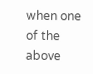when one of the above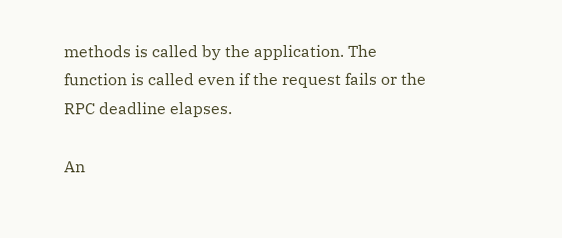methods is called by the application. The function is called even if the request fails or the RPC deadline elapses.

An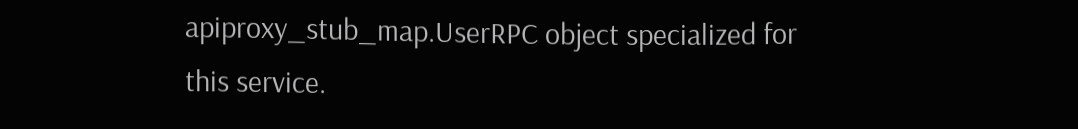apiproxy_stub_map.UserRPC object specialized for this service.